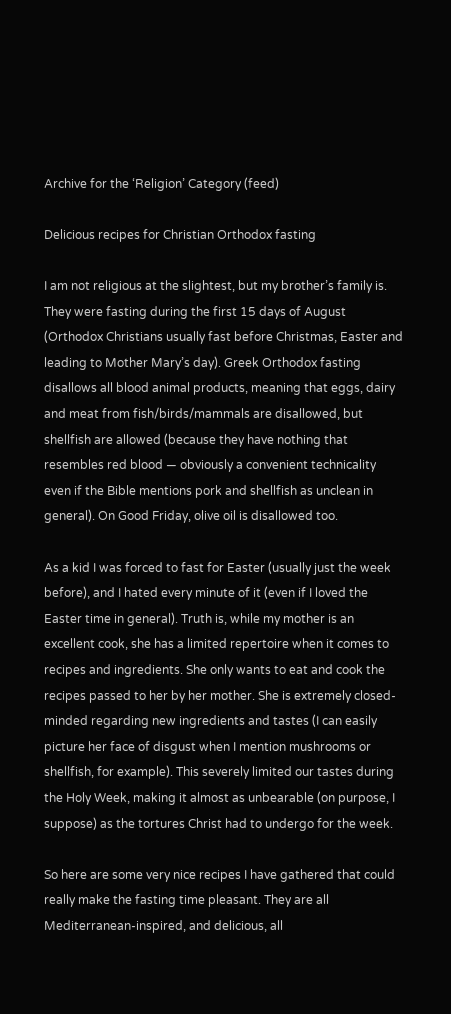Archive for the ‘Religion’ Category (feed)

Delicious recipes for Christian Orthodox fasting

I am not religious at the slightest, but my brother’s family is. They were fasting during the first 15 days of August (Orthodox Christians usually fast before Christmas, Easter and leading to Mother Mary’s day). Greek Orthodox fasting disallows all blood animal products, meaning that eggs, dairy and meat from fish/birds/mammals are disallowed, but shellfish are allowed (because they have nothing that resembles red blood — obviously a convenient technicality even if the Bible mentions pork and shellfish as unclean in general). On Good Friday, olive oil is disallowed too.

As a kid I was forced to fast for Easter (usually just the week before), and I hated every minute of it (even if I loved the Easter time in general). Truth is, while my mother is an excellent cook, she has a limited repertoire when it comes to recipes and ingredients. She only wants to eat and cook the recipes passed to her by her mother. She is extremely closed-minded regarding new ingredients and tastes (I can easily picture her face of disgust when I mention mushrooms or shellfish, for example). This severely limited our tastes during the Holy Week, making it almost as unbearable (on purpose, I suppose) as the tortures Christ had to undergo for the week.

So here are some very nice recipes I have gathered that could really make the fasting time pleasant. They are all Mediterranean-inspired, and delicious, all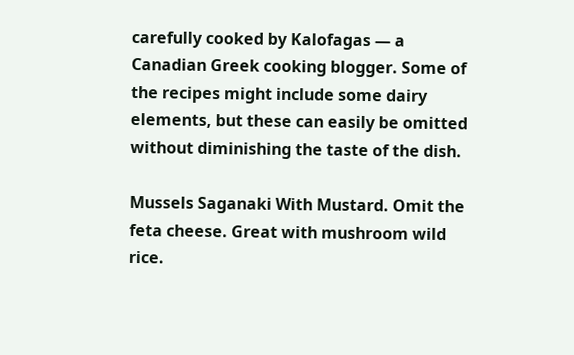carefully cooked by Kalofagas — a Canadian Greek cooking blogger. Some of the recipes might include some dairy elements, but these can easily be omitted without diminishing the taste of the dish.

Mussels Saganaki With Mustard. Omit the feta cheese. Great with mushroom wild rice.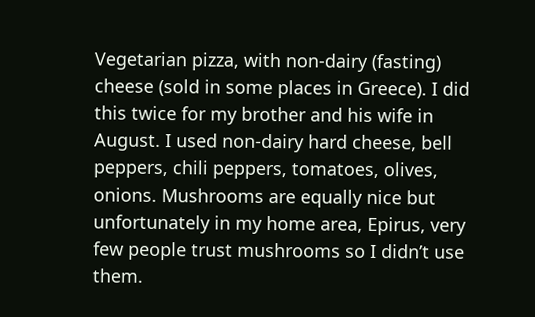Vegetarian pizza, with non-dairy (fasting) cheese (sold in some places in Greece). I did this twice for my brother and his wife in August. I used non-dairy hard cheese, bell peppers, chili peppers, tomatoes, olives, onions. Mushrooms are equally nice but unfortunately in my home area, Epirus, very few people trust mushrooms so I didn’t use them.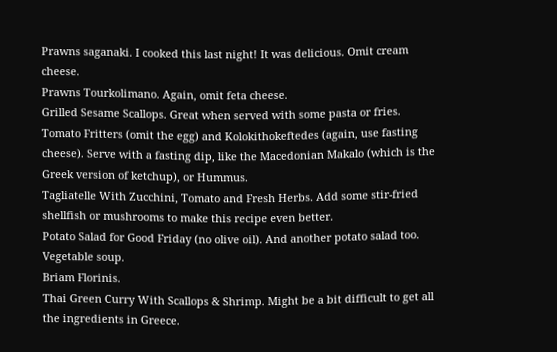Prawns saganaki. I cooked this last night! It was delicious. Omit cream cheese.
Prawns Tourkolimano. Again, omit feta cheese.
Grilled Sesame Scallops. Great when served with some pasta or fries.
Tomato Fritters (omit the egg) and Kolokithokeftedes (again, use fasting cheese). Serve with a fasting dip, like the Macedonian Makalo (which is the Greek version of ketchup), or Hummus.
Tagliatelle With Zucchini, Tomato and Fresh Herbs. Add some stir-fried shellfish or mushrooms to make this recipe even better.
Potato Salad for Good Friday (no olive oil). And another potato salad too.
Vegetable soup.
Briam Florinis.
Thai Green Curry With Scallops & Shrimp. Might be a bit difficult to get all the ingredients in Greece.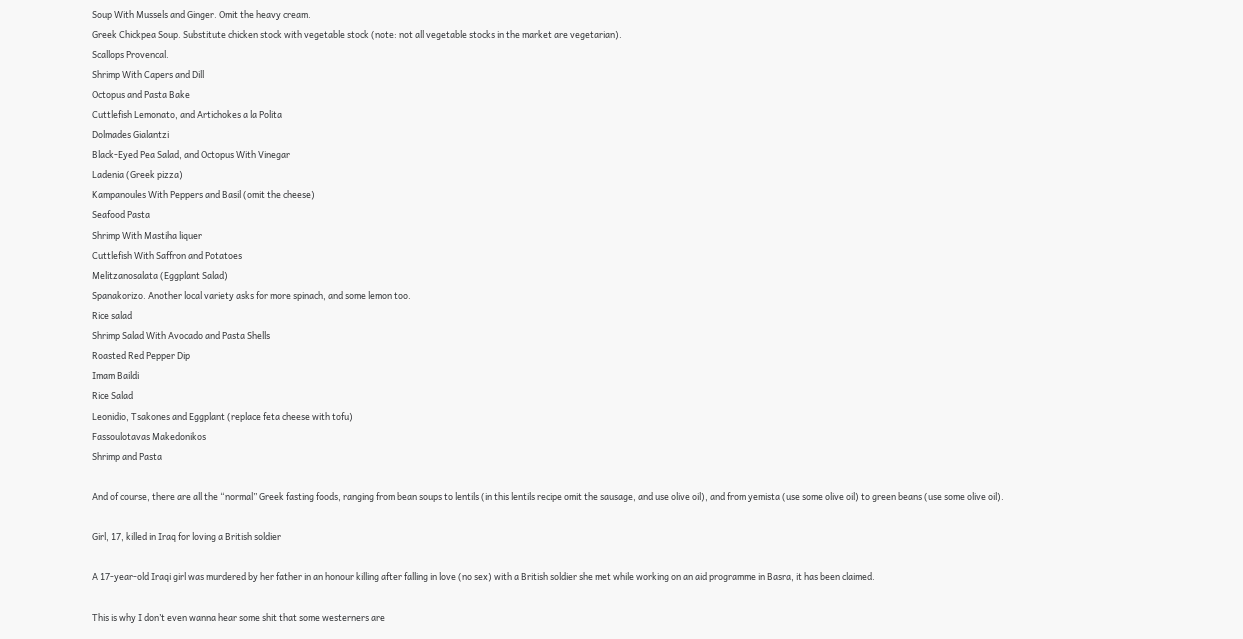Soup With Mussels and Ginger. Omit the heavy cream.
Greek Chickpea Soup. Substitute chicken stock with vegetable stock (note: not all vegetable stocks in the market are vegetarian).
Scallops Provencal.
Shrimp With Capers and Dill
Octopus and Pasta Bake
Cuttlefish Lemonato, and Artichokes a la Polita
Dolmades Gialantzi
Black-Eyed Pea Salad, and Octopus With Vinegar
Ladenia (Greek pizza)
Kampanoules With Peppers and Basil (omit the cheese)
Seafood Pasta
Shrimp With Mastiha liquer
Cuttlefish With Saffron and Potatoes
Melitzanosalata (Eggplant Salad)
Spanakorizo. Another local variety asks for more spinach, and some lemon too.
Rice salad
Shrimp Salad With Avocado and Pasta Shells
Roasted Red Pepper Dip
Imam Baildi
Rice Salad
Leonidio, Tsakones and Eggplant (replace feta cheese with tofu)
Fassoulotavas Makedonikos
Shrimp and Pasta

And of course, there are all the “normal” Greek fasting foods, ranging from bean soups to lentils (in this lentils recipe omit the sausage, and use olive oil), and from yemista (use some olive oil) to green beans (use some olive oil).

Girl, 17, killed in Iraq for loving a British soldier

A 17-year-old Iraqi girl was murdered by her father in an honour killing after falling in love (no sex) with a British soldier she met while working on an aid programme in Basra, it has been claimed.

This is why I don’t even wanna hear some shit that some westerners are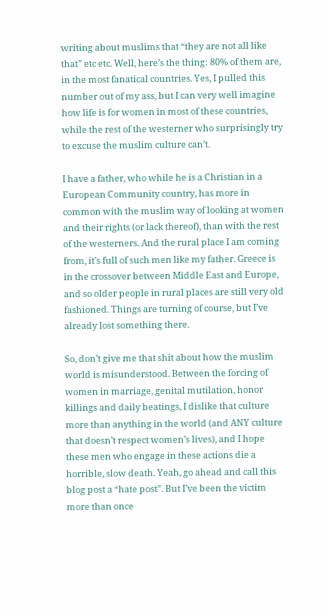writing about muslims that “they are not all like that” etc etc. Well, here’s the thing: 80% of them are, in the most fanatical countries. Yes, I pulled this number out of my ass, but I can very well imagine how life is for women in most of these countries, while the rest of the westerner who surprisingly try to excuse the muslim culture can’t.

I have a father, who while he is a Christian in a European Community country, has more in common with the muslim way of looking at women and their rights (or lack thereof), than with the rest of the westerners. And the rural place I am coming from, it’s full of such men like my father. Greece is in the crossover between Middle East and Europe, and so older people in rural places are still very old fashioned. Things are turning of course, but I’ve already lost something there.

So, don’t give me that shit about how the muslim world is misunderstood. Between the forcing of women in marriage, genital mutilation, honor killings and daily beatings, I dislike that culture more than anything in the world (and ANY culture that doesn’t respect women’s lives), and I hope these men who engage in these actions die a horrible, slow death. Yeah, go ahead and call this blog post a “hate post”. But I’ve been the victim more than once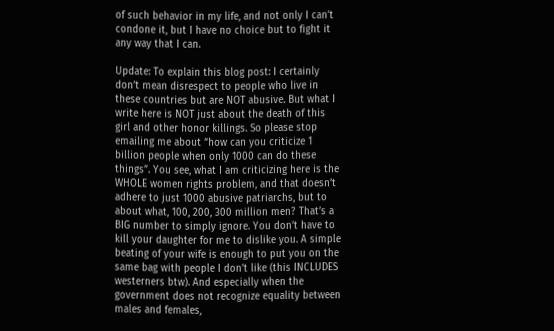of such behavior in my life, and not only I can’t condone it, but I have no choice but to fight it any way that I can.

Update: To explain this blog post: I certainly don’t mean disrespect to people who live in these countries but are NOT abusive. But what I write here is NOT just about the death of this girl and other honor killings. So please stop emailing me about “how can you criticize 1 billion people when only 1000 can do these things”. You see, what I am criticizing here is the WHOLE women rights problem, and that doesn’t adhere to just 1000 abusive patriarchs, but to about what, 100, 200, 300 million men? That’s a BIG number to simply ignore. You don’t have to kill your daughter for me to dislike you. A simple beating of your wife is enough to put you on the same bag with people I don’t like (this INCLUDES westerners btw). And especially when the government does not recognize equality between males and females,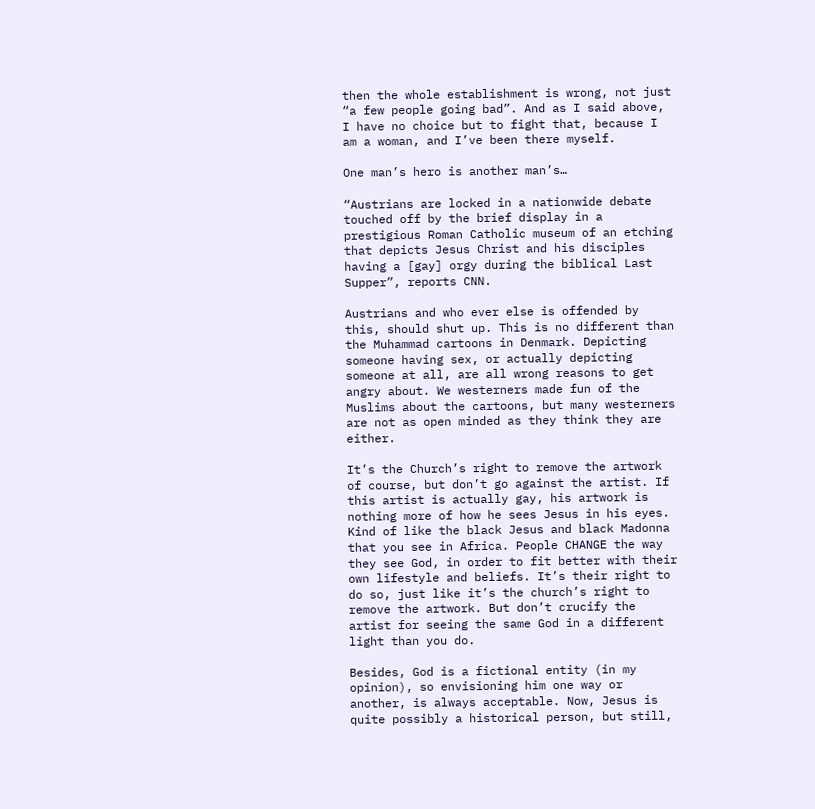then the whole establishment is wrong, not just “a few people going bad”. And as I said above, I have no choice but to fight that, because I am a woman, and I’ve been there myself.

One man’s hero is another man’s…

“Austrians are locked in a nationwide debate touched off by the brief display in a prestigious Roman Catholic museum of an etching that depicts Jesus Christ and his disciples having a [gay] orgy during the biblical Last Supper”, reports CNN.

Austrians and who ever else is offended by this, should shut up. This is no different than the Muhammad cartoons in Denmark. Depicting someone having sex, or actually depicting someone at all, are all wrong reasons to get angry about. We westerners made fun of the Muslims about the cartoons, but many westerners are not as open minded as they think they are either.

It’s the Church’s right to remove the artwork of course, but don’t go against the artist. If this artist is actually gay, his artwork is nothing more of how he sees Jesus in his eyes. Kind of like the black Jesus and black Madonna that you see in Africa. People CHANGE the way they see God, in order to fit better with their own lifestyle and beliefs. It’s their right to do so, just like it’s the church’s right to remove the artwork. But don’t crucify the artist for seeing the same God in a different light than you do.

Besides, God is a fictional entity (in my opinion), so envisioning him one way or another, is always acceptable. Now, Jesus is quite possibly a historical person, but still,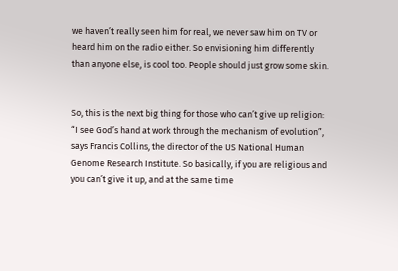we haven’t really seen him for real, we never saw him on TV or heard him on the radio either. So envisioning him differently than anyone else, is cool too. People should just grow some skin.


So, this is the next big thing for those who can’t give up religion: “I see God’s hand at work through the mechanism of evolution”, says Francis Collins, the director of the US National Human Genome Research Institute. So basically, if you are religious and you can’t give it up, and at the same time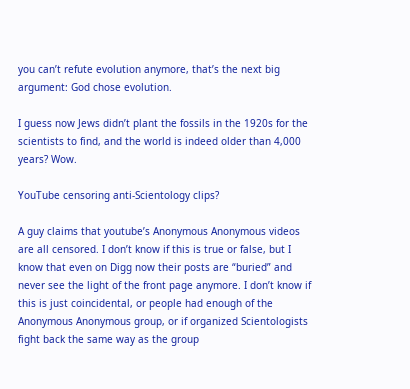you can’t refute evolution anymore, that’s the next big argument: God chose evolution.

I guess now Jews didn’t plant the fossils in the 1920s for the scientists to find, and the world is indeed older than 4,000 years? Wow.

YouTube censoring anti-Scientology clips?

A guy claims that youtube’s Anonymous Anonymous videos are all censored. I don’t know if this is true or false, but I know that even on Digg now their posts are “buried” and never see the light of the front page anymore. I don’t know if this is just coincidental, or people had enough of the Anonymous Anonymous group, or if organized Scientologists fight back the same way as the group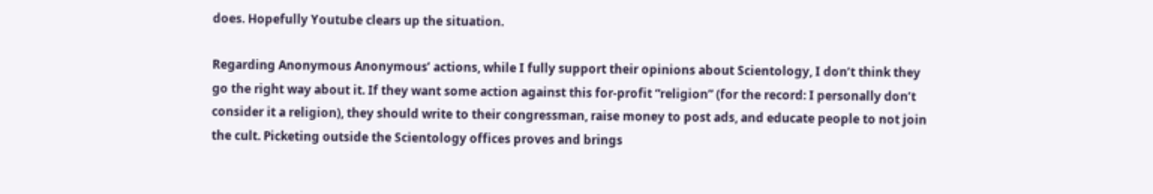does. Hopefully Youtube clears up the situation.

Regarding Anonymous Anonymous’ actions, while I fully support their opinions about Scientology, I don’t think they go the right way about it. If they want some action against this for-profit “religion” (for the record: I personally don’t consider it a religion), they should write to their congressman, raise money to post ads, and educate people to not join the cult. Picketing outside the Scientology offices proves and brings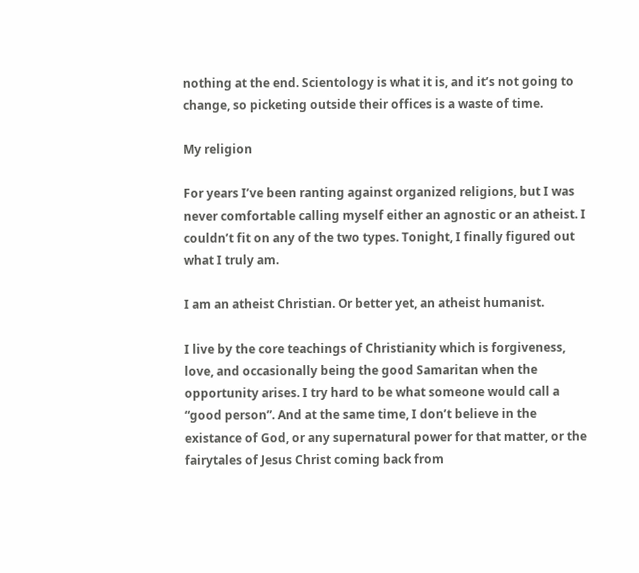nothing at the end. Scientology is what it is, and it’s not going to change, so picketing outside their offices is a waste of time.

My religion

For years I’ve been ranting against organized religions, but I was never comfortable calling myself either an agnostic or an atheist. I couldn’t fit on any of the two types. Tonight, I finally figured out what I truly am.

I am an atheist Christian. Or better yet, an atheist humanist.

I live by the core teachings of Christianity which is forgiveness, love, and occasionally being the good Samaritan when the opportunity arises. I try hard to be what someone would call a “good person”. And at the same time, I don’t believe in the existance of God, or any supernatural power for that matter, or the fairytales of Jesus Christ coming back from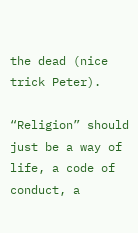the dead (nice trick Peter).

“Religion” should just be a way of life, a code of conduct, a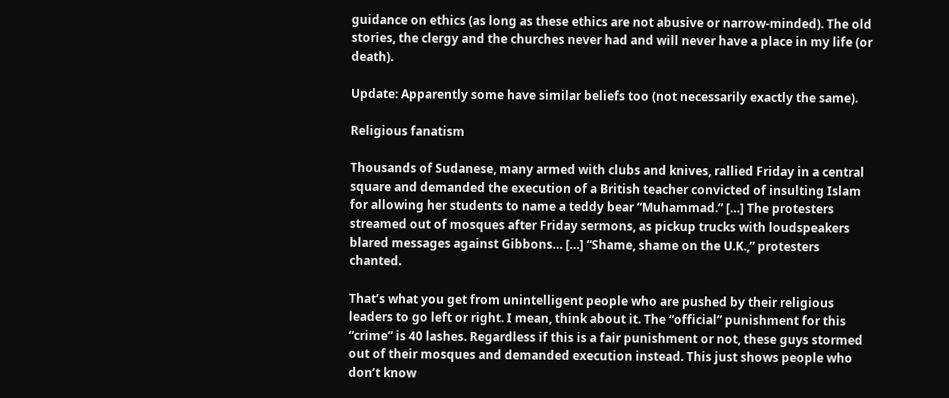guidance on ethics (as long as these ethics are not abusive or narrow-minded). The old stories, the clergy and the churches never had and will never have a place in my life (or death).

Update: Apparently some have similar beliefs too (not necessarily exactly the same).

Religious fanatism

Thousands of Sudanese, many armed with clubs and knives, rallied Friday in a central square and demanded the execution of a British teacher convicted of insulting Islam for allowing her students to name a teddy bear “Muhammad.” […] The protesters streamed out of mosques after Friday sermons, as pickup trucks with loudspeakers blared messages against Gibbons… […] “Shame, shame on the U.K.,” protesters chanted.

That’s what you get from unintelligent people who are pushed by their religious leaders to go left or right. I mean, think about it. The “official” punishment for this “crime” is 40 lashes. Regardless if this is a fair punishment or not, these guys stormed out of their mosques and demanded execution instead. This just shows people who don’t know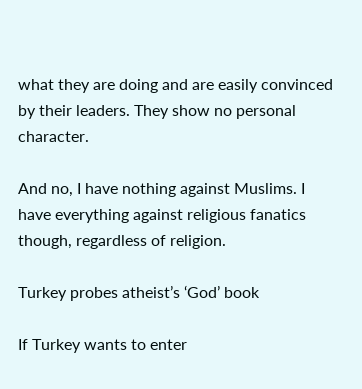what they are doing and are easily convinced by their leaders. They show no personal character.

And no, I have nothing against Muslims. I have everything against religious fanatics though, regardless of religion.

Turkey probes atheist’s ‘God’ book

If Turkey wants to enter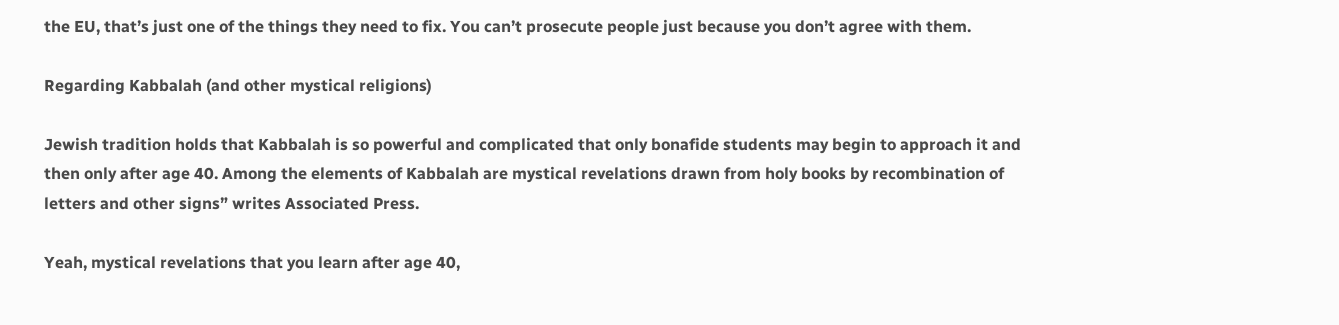the EU, that’s just one of the things they need to fix. You can’t prosecute people just because you don’t agree with them.

Regarding Kabbalah (and other mystical religions)

Jewish tradition holds that Kabbalah is so powerful and complicated that only bonafide students may begin to approach it and then only after age 40. Among the elements of Kabbalah are mystical revelations drawn from holy books by recombination of letters and other signs” writes Associated Press.

Yeah, mystical revelations that you learn after age 40,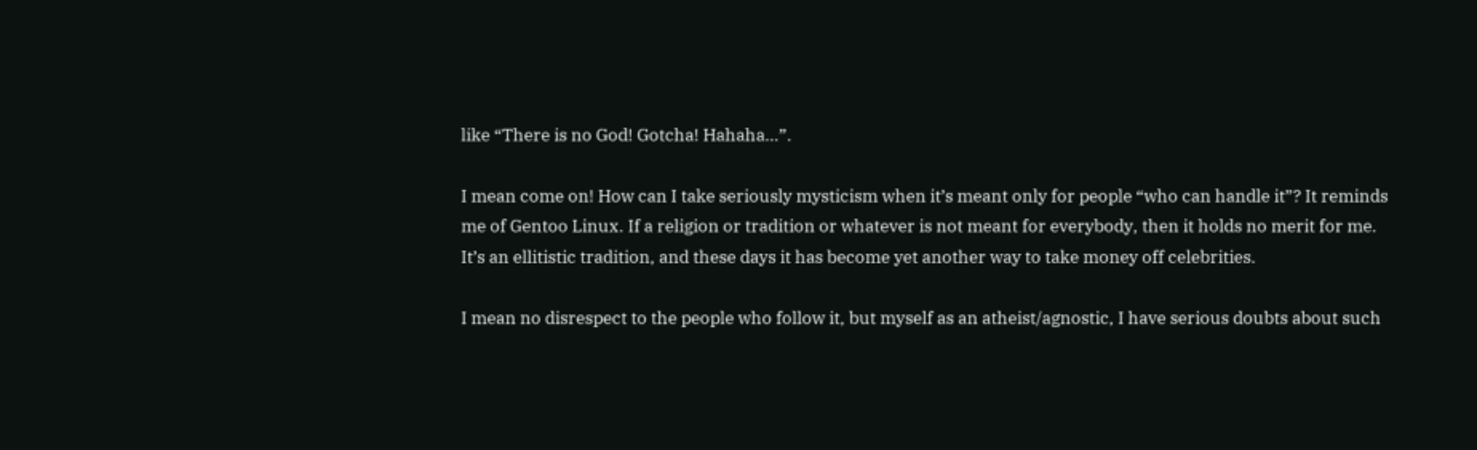like “There is no God! Gotcha! Hahaha…”.

I mean come on! How can I take seriously mysticism when it’s meant only for people “who can handle it”? It reminds me of Gentoo Linux. If a religion or tradition or whatever is not meant for everybody, then it holds no merit for me. It’s an ellitistic tradition, and these days it has become yet another way to take money off celebrities.

I mean no disrespect to the people who follow it, but myself as an atheist/agnostic, I have serious doubts about such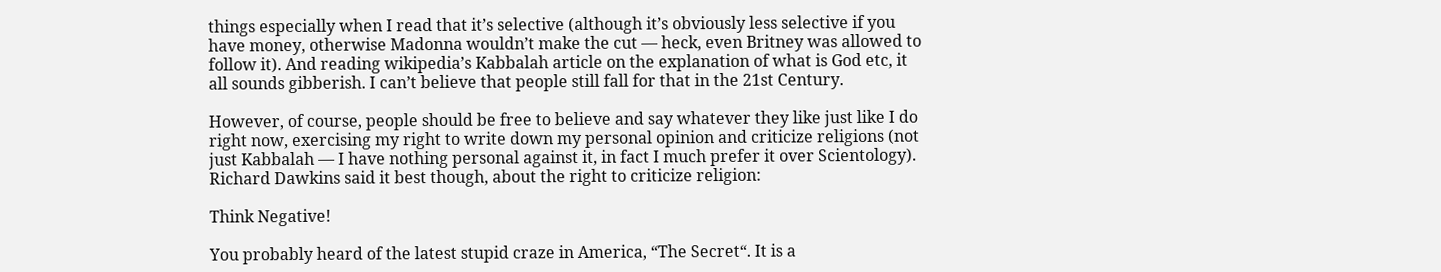things especially when I read that it’s selective (although it’s obviously less selective if you have money, otherwise Madonna wouldn’t make the cut — heck, even Britney was allowed to follow it). And reading wikipedia’s Kabbalah article on the explanation of what is God etc, it all sounds gibberish. I can’t believe that people still fall for that in the 21st Century.

However, of course, people should be free to believe and say whatever they like just like I do right now, exercising my right to write down my personal opinion and criticize religions (not just Kabbalah — I have nothing personal against it, in fact I much prefer it over Scientology). Richard Dawkins said it best though, about the right to criticize religion:

Think Negative!

You probably heard of the latest stupid craze in America, “The Secret“. It is a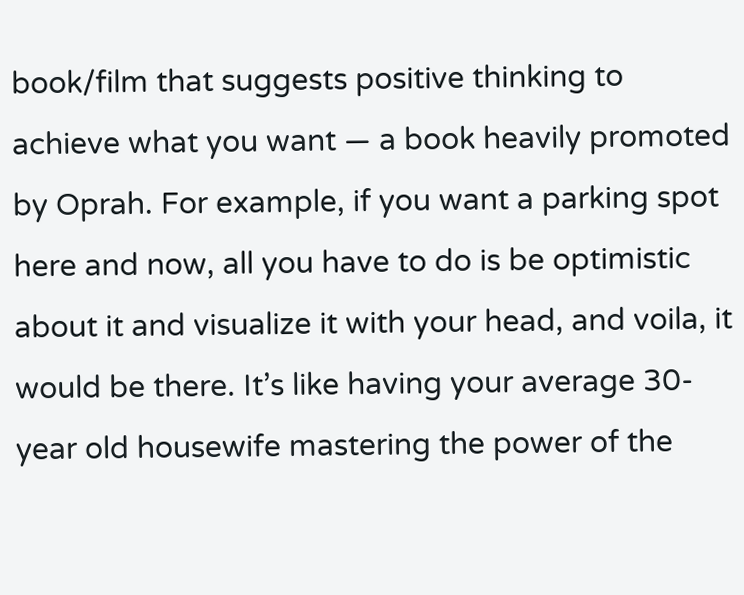book/film that suggests positive thinking to achieve what you want — a book heavily promoted by Oprah. For example, if you want a parking spot here and now, all you have to do is be optimistic about it and visualize it with your head, and voila, it would be there. It’s like having your average 30-year old housewife mastering the power of the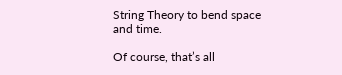String Theory to bend space and time.

Of course, that’s all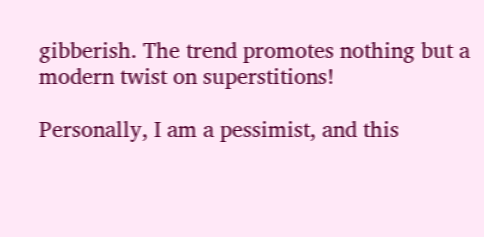gibberish. The trend promotes nothing but a modern twist on superstitions!

Personally, I am a pessimist, and this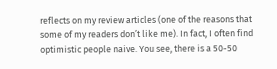reflects on my review articles (one of the reasons that some of my readers don’t like me). In fact, I often find optimistic people naive. You see, there is a 50-50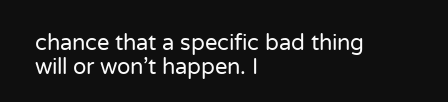chance that a specific bad thing will or won’t happen. I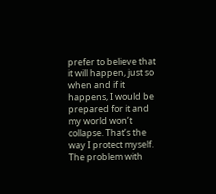prefer to believe that it will happen, just so when and if it happens, I would be prepared for it and my world won’t collapse. That’s the way I protect myself. The problem with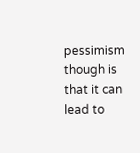pessimism though is that it can lead to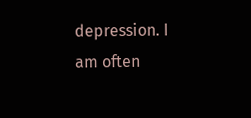depression. I am often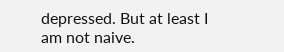depressed. But at least I am not naive.